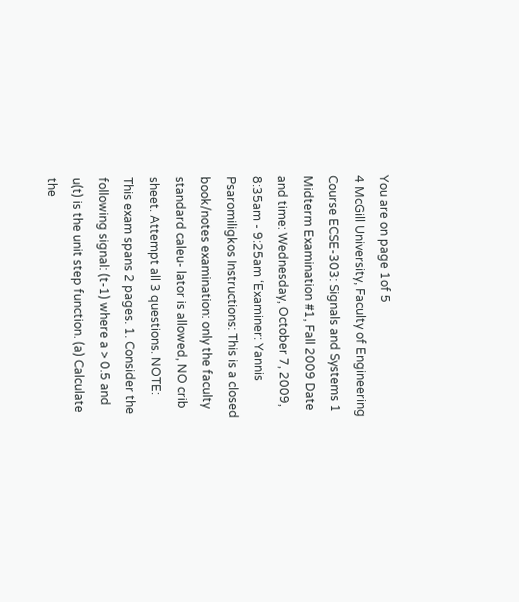You are on page 1of 5
4 McGill University, Faculty of Engineering Course ECSE-303: Signals and Systems 1 Midterm Examination #1, Fall 2009 Date and time: Wednesday, October 7, 2009, 8:35am - 9:25am ‘Examiner: Yannis Psaromiligkos Instructions: This is a closed book/notes examination: only the faculty standard caleu- lator is allowed, NO crib sheet. Attempt all 3 questions. NOTE: This exam spans 2 pages. 1. Consider the following signal: (t-1) where a > 0.5 and u(t) is the unit step function. (a) Calculate the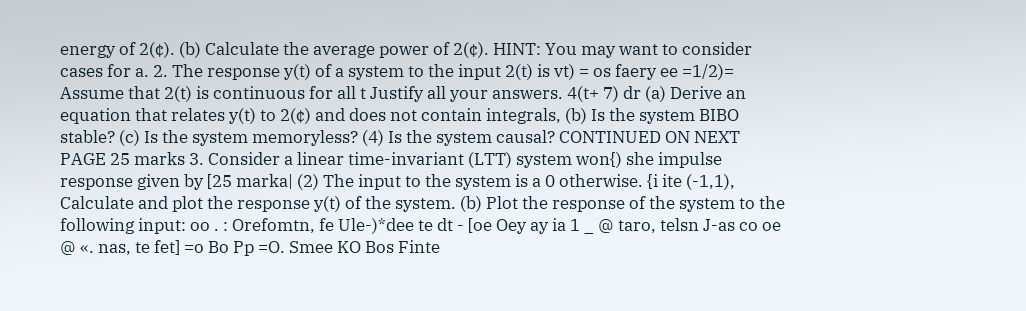energy of 2(¢). (b) Calculate the average power of 2(¢). HINT: You may want to consider cases for a. 2. The response y(t) of a system to the input 2(t) is vt) = os faery ee =1/2)= Assume that 2(t) is continuous for all t Justify all your answers. 4(t+ 7) dr (a) Derive an equation that relates y(t) to 2(¢) and does not contain integrals, (b) Is the system BIBO stable? (c) Is the system memoryless? (4) Is the system causal? CONTINUED ON NEXT PAGE 25 marks 3. Consider a linear time-invariant (LTT) system won{) she impulse response given by [25 marka| (2) The input to the system is a 0 otherwise. {i ite (-1,1), Calculate and plot the response y(t) of the system. (b) Plot the response of the system to the following input: oo . : Orefomtn, fe Ule-)*dee te dt - [oe Oey ay ia 1 _ @ taro, telsn J-as co oe @ «. nas, te fet] =o Bo Pp =O. Smee KO Bos Finte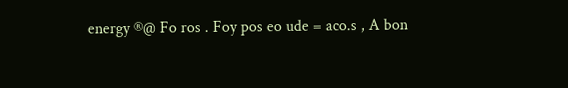energy ®@ Fo ros . Foy pos eo ude = aco.s , A bon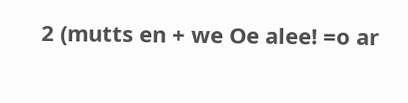2 (mutts en + we Oe alee! =o ar